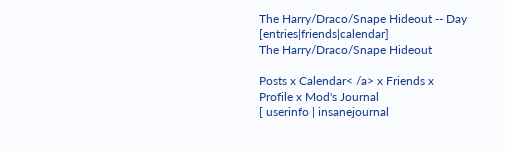The Harry/Draco/Snape Hideout -- Day [entries|friends|calendar]
The Harry/Draco/Snape Hideout

Posts x Calendar< /a> x Friends x Profile x Mod's Journal
[ userinfo | insanejournal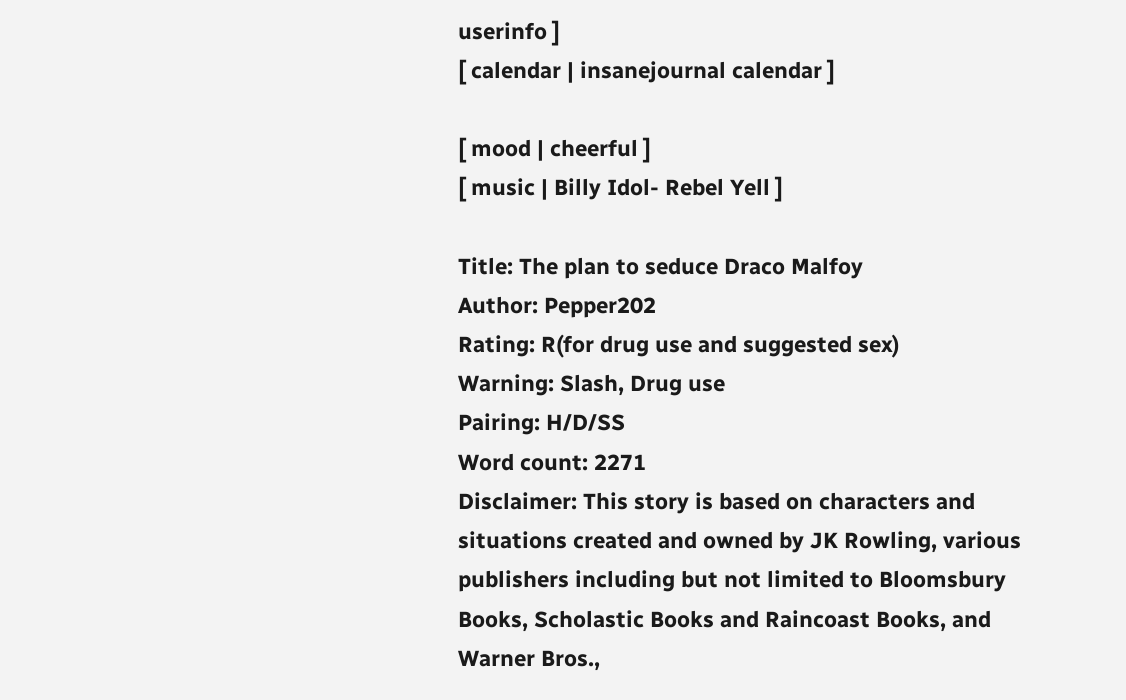userinfo ]
[ calendar | insanejournal calendar ]

[ mood | cheerful ]
[ music | Billy Idol- Rebel Yell ]

Title: The plan to seduce Draco Malfoy
Author: Pepper202
Rating: R(for drug use and suggested sex)
Warning: Slash, Drug use
Pairing: H/D/SS
Word count: 2271
Disclaimer: This story is based on characters and situations created and owned by JK Rowling, various publishers including but not limited to Bloomsbury Books, Scholastic Books and Raincoast Books, and Warner Bros.,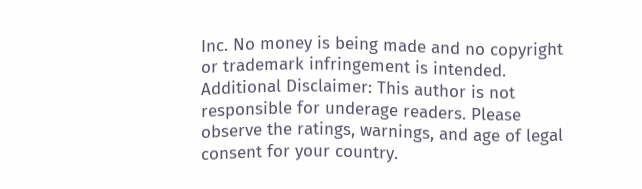Inc. No money is being made and no copyright or trademark infringement is intended.
Additional Disclaimer: This author is not responsible for underage readers. Please observe the ratings, warnings, and age of legal consent for your country.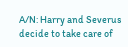A/N: Harry and Severus decide to take care of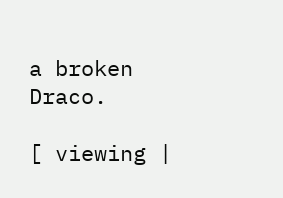a broken Draco.

[ viewing |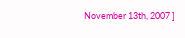November 13th, 2007 ]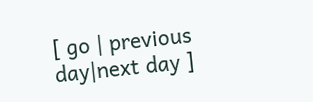[ go | previous day|next day ]